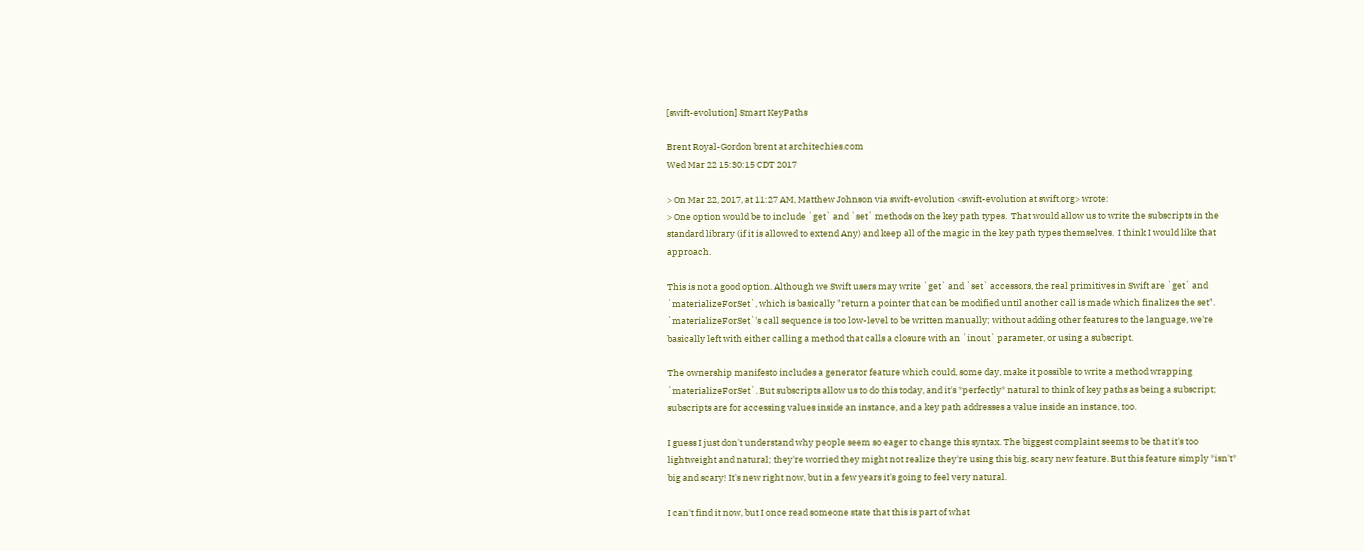[swift-evolution] Smart KeyPaths

Brent Royal-Gordon brent at architechies.com
Wed Mar 22 15:30:15 CDT 2017

> On Mar 22, 2017, at 11:27 AM, Matthew Johnson via swift-evolution <swift-evolution at swift.org> wrote:
> One option would be to include `get` and `set` methods on the key path types.  That would allow us to write the subscripts in the standard library (if it is allowed to extend Any) and keep all of the magic in the key path types themselves.  I think I would like that approach.

This is not a good option. Although we Swift users may write `get` and `set` accessors, the real primitives in Swift are `get` and `materializeForSet`, which is basically "return a pointer that can be modified until another call is made which finalizes the set". `materializeForSet`'s call sequence is too low-level to be written manually; without adding other features to the language, we're basically left with either calling a method that calls a closure with an `inout` parameter, or using a subscript.

The ownership manifesto includes a generator feature which could, some day, make it possible to write a method wrapping `materializeForSet`. But subscripts allow us to do this today, and it's *perfectly* natural to think of key paths as being a subscript; subscripts are for accessing values inside an instance, and a key path addresses a value inside an instance, too.

I guess I just don't understand why people seem so eager to change this syntax. The biggest complaint seems to be that it's too lightweight and natural; they're worried they might not realize they're using this big, scary new feature. But this feature simply *isn't* big and scary! It's new right now, but in a few years it's going to feel very natural.

I can't find it now, but I once read someone state that this is part of what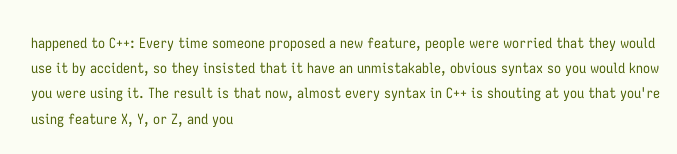happened to C++: Every time someone proposed a new feature, people were worried that they would use it by accident, so they insisted that it have an unmistakable, obvious syntax so you would know you were using it. The result is that now, almost every syntax in C++ is shouting at you that you're using feature X, Y, or Z, and you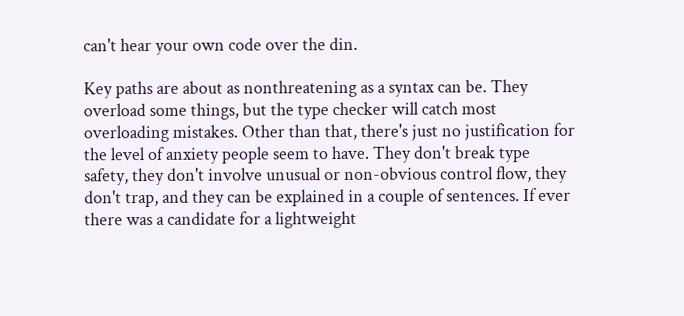can't hear your own code over the din.

Key paths are about as nonthreatening as a syntax can be. They overload some things, but the type checker will catch most overloading mistakes. Other than that, there's just no justification for the level of anxiety people seem to have. They don't break type safety, they don't involve unusual or non-obvious control flow, they don't trap, and they can be explained in a couple of sentences. If ever there was a candidate for a lightweight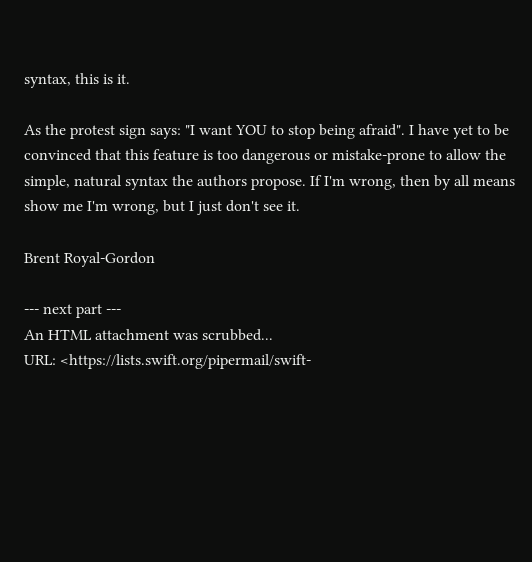syntax, this is it.

As the protest sign says: "I want YOU to stop being afraid". I have yet to be convinced that this feature is too dangerous or mistake-prone to allow the simple, natural syntax the authors propose. If I'm wrong, then by all means show me I'm wrong, but I just don't see it.

Brent Royal-Gordon

--- next part ---
An HTML attachment was scrubbed...
URL: <https://lists.swift.org/pipermail/swift-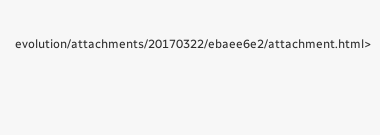evolution/attachments/20170322/ebaee6e2/attachment.html>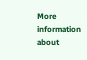More information about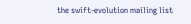the swift-evolution mailing list